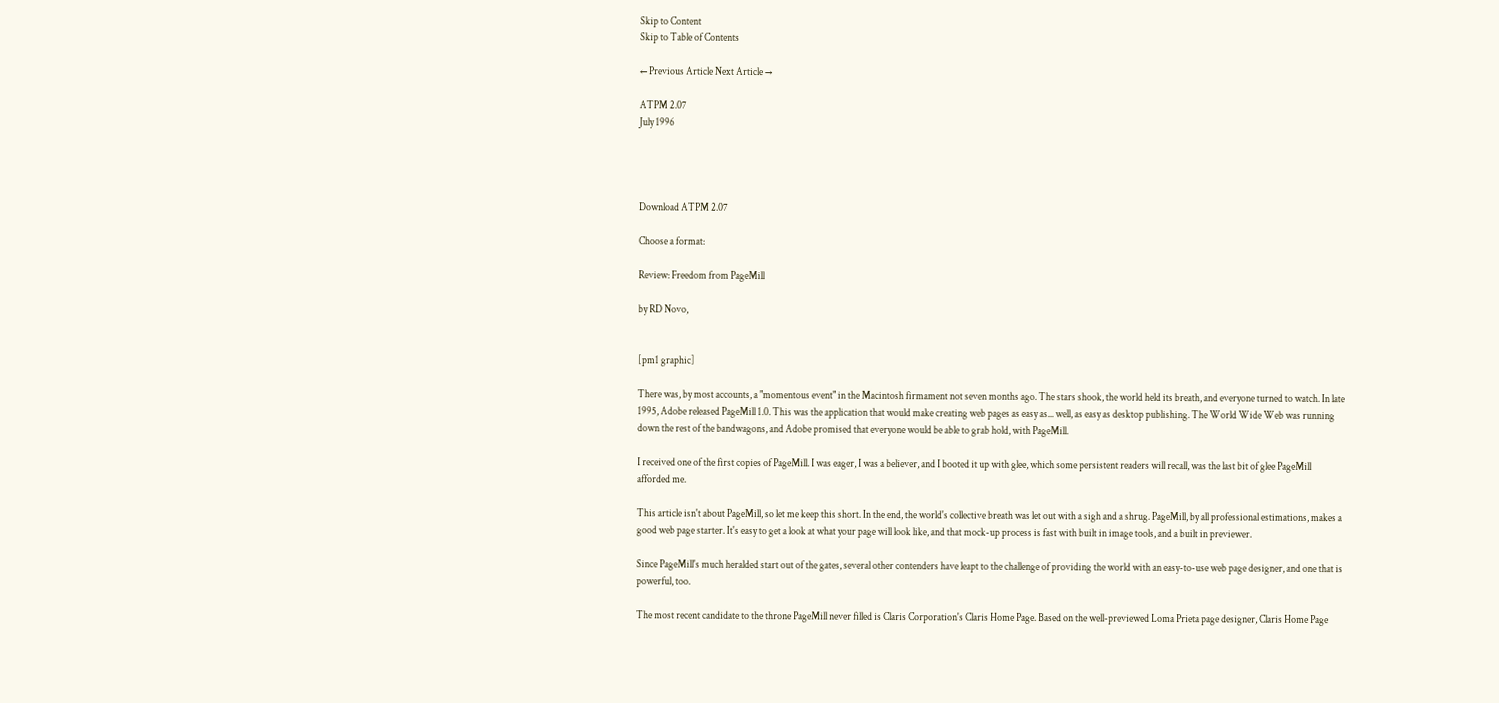Skip to Content
Skip to Table of Contents

← Previous Article Next Article →

ATPM 2.07
July 1996




Download ATPM 2.07

Choose a format:

Review: Freedom from PageMill

by RD Novo,


[pm1 graphic]

There was, by most accounts, a "momentous event" in the Macintosh firmament not seven months ago. The stars shook, the world held its breath, and everyone turned to watch. In late 1995, Adobe released PageMill 1.0. This was the application that would make creating web pages as easy as... well, as easy as desktop publishing. The World Wide Web was running down the rest of the bandwagons, and Adobe promised that everyone would be able to grab hold, with PageMill.

I received one of the first copies of PageMill. I was eager, I was a believer, and I booted it up with glee, which some persistent readers will recall, was the last bit of glee PageMill afforded me.

This article isn't about PageMill, so let me keep this short. In the end, the world's collective breath was let out with a sigh and a shrug. PageMill, by all professional estimations, makes a good web page starter. It's easy to get a look at what your page will look like, and that mock-up process is fast with built in image tools, and a built in previewer.

Since PageMill's much heralded start out of the gates, several other contenders have leapt to the challenge of providing the world with an easy-to-use web page designer, and one that is powerful, too.

The most recent candidate to the throne PageMill never filled is Claris Corporation's Claris Home Page. Based on the well-previewed Loma Prieta page designer, Claris Home Page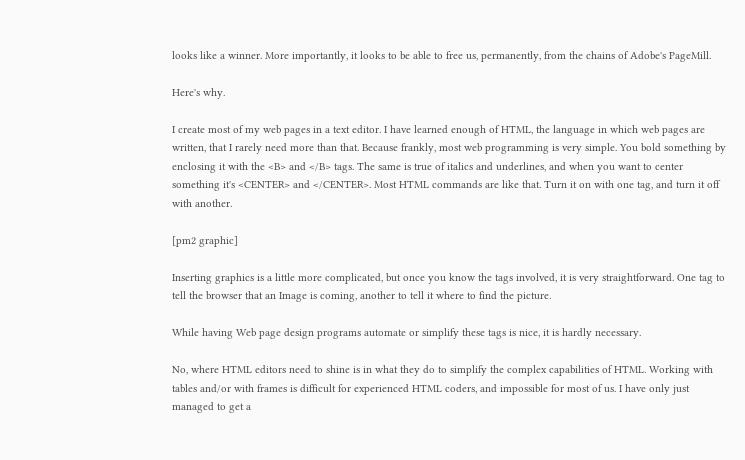looks like a winner. More importantly, it looks to be able to free us, permanently, from the chains of Adobe's PageMill.

Here's why.

I create most of my web pages in a text editor. I have learned enough of HTML, the language in which web pages are written, that I rarely need more than that. Because frankly, most web programming is very simple. You bold something by enclosing it with the <B> and </B> tags. The same is true of italics and underlines, and when you want to center something it's <CENTER> and </CENTER>. Most HTML commands are like that. Turn it on with one tag, and turn it off with another.

[pm2 graphic]

Inserting graphics is a little more complicated, but once you know the tags involved, it is very straightforward. One tag to tell the browser that an Image is coming, another to tell it where to find the picture.

While having Web page design programs automate or simplify these tags is nice, it is hardly necessary.

No, where HTML editors need to shine is in what they do to simplify the complex capabilities of HTML. Working with tables and/or with frames is difficult for experienced HTML coders, and impossible for most of us. I have only just managed to get a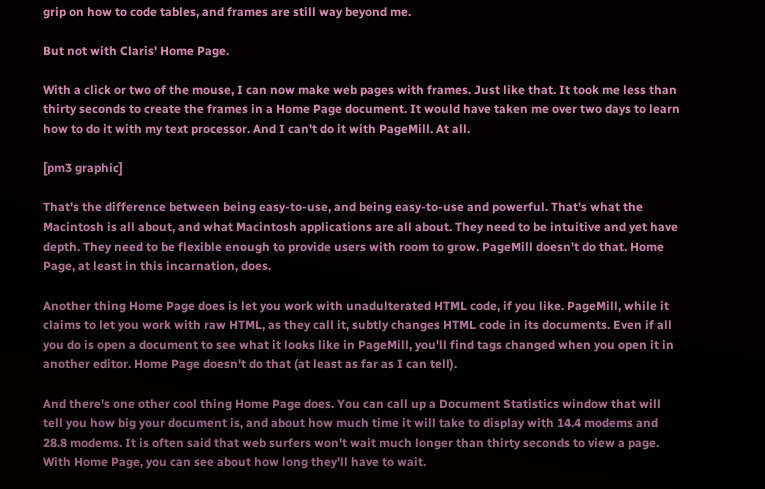grip on how to code tables, and frames are still way beyond me.

But not with Claris' Home Page.

With a click or two of the mouse, I can now make web pages with frames. Just like that. It took me less than thirty seconds to create the frames in a Home Page document. It would have taken me over two days to learn how to do it with my text processor. And I can't do it with PageMill. At all.

[pm3 graphic]

That's the difference between being easy-to-use, and being easy-to-use and powerful. That's what the Macintosh is all about, and what Macintosh applications are all about. They need to be intuitive and yet have depth. They need to be flexible enough to provide users with room to grow. PageMill doesn't do that. Home Page, at least in this incarnation, does.

Another thing Home Page does is let you work with unadulterated HTML code, if you like. PageMill, while it claims to let you work with raw HTML, as they call it, subtly changes HTML code in its documents. Even if all you do is open a document to see what it looks like in PageMill, you'll find tags changed when you open it in another editor. Home Page doesn't do that (at least as far as I can tell).

And there's one other cool thing Home Page does. You can call up a Document Statistics window that will tell you how big your document is, and about how much time it will take to display with 14.4 modems and 28.8 modems. It is often said that web surfers won't wait much longer than thirty seconds to view a page. With Home Page, you can see about how long they'll have to wait.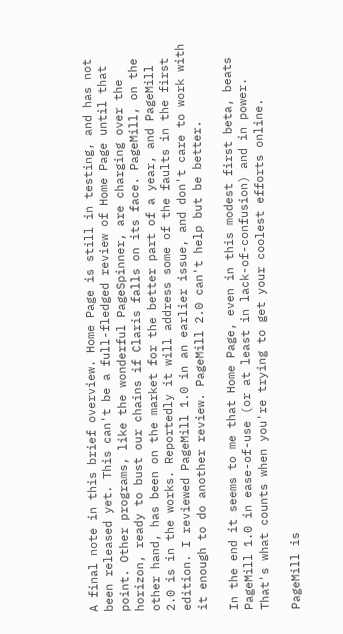A final note in this brief overview. Home Page is still in testing, and has not been released yet. This can't be a full-fledged review of Home Page until that point. Other programs, like the wonderful PageSpinner, are charging over the horizon, ready to bust our chains if Claris falls on its face. PageMill, on the other hand, has been on the market for the better part of a year, and PageMill 2.0 is in the works. Reportedly it will address some of the faults in the first edition. I reviewed PageMill 1.0 in an earlier issue, and don't care to work with it enough to do another review. PageMill 2.0 can't help but be better.

In the end it seems to me that Home Page, even in this modest first beta, beats PageMill 1.0 in ease-of-use (or at least in lack-of-confusion) and in power. That's what counts when you're trying to get your coolest efforts online.

PageMill is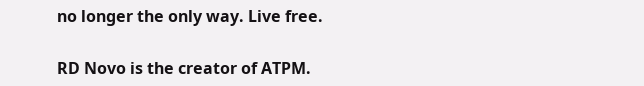no longer the only way. Live free.

RD Novo is the creator of ATPM.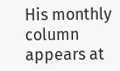His monthly column appears at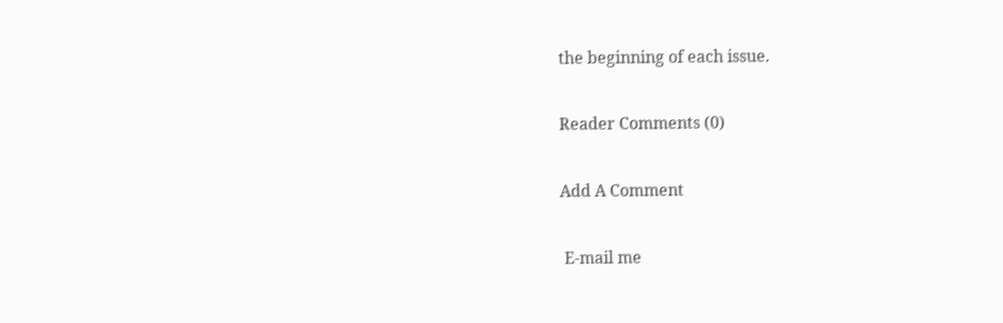the beginning of each issue.

Reader Comments (0)

Add A Comment

 E-mail me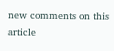new comments on this article